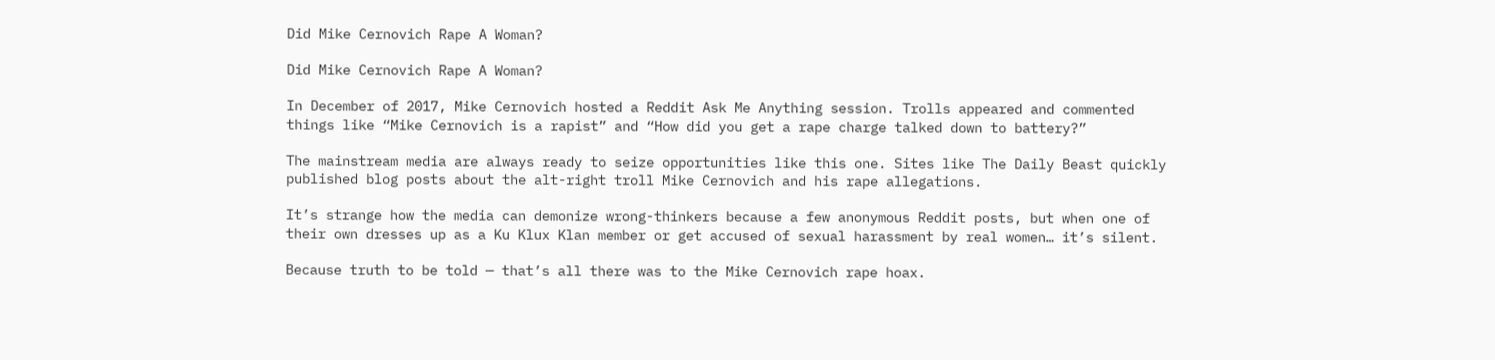Did Mike Cernovich Rape A Woman?

Did Mike Cernovich Rape A Woman?

In December of 2017, Mike Cernovich hosted a Reddit Ask Me Anything session. Trolls appeared and commented things like “Mike Cernovich is a rapist” and “How did you get a rape charge talked down to battery?”

The mainstream media are always ready to seize opportunities like this one. Sites like The Daily Beast quickly published blog posts about the alt-right troll Mike Cernovich and his rape allegations.

It’s strange how the media can demonize wrong-thinkers because a few anonymous Reddit posts, but when one of their own dresses up as a Ku Klux Klan member or get accused of sexual harassment by real women… it’s silent.

Because truth to be told — that’s all there was to the Mike Cernovich rape hoax.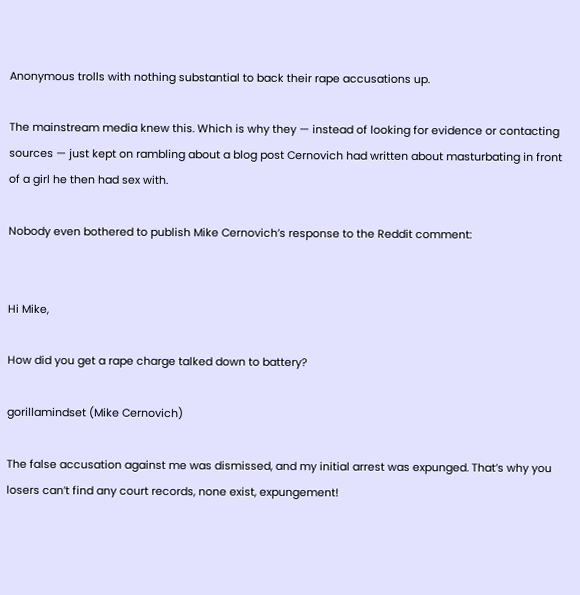Anonymous trolls with nothing substantial to back their rape accusations up.

The mainstream media knew this. Which is why they — instead of looking for evidence or contacting sources — just kept on rambling about a blog post Cernovich had written about masturbating in front of a girl he then had sex with.

Nobody even bothered to publish Mike Cernovich’s response to the Reddit comment:


Hi Mike,

How did you get a rape charge talked down to battery?

gorillamindset (Mike Cernovich)

The false accusation against me was dismissed, and my initial arrest was expunged. That’s why you losers can’t find any court records, none exist, expungement!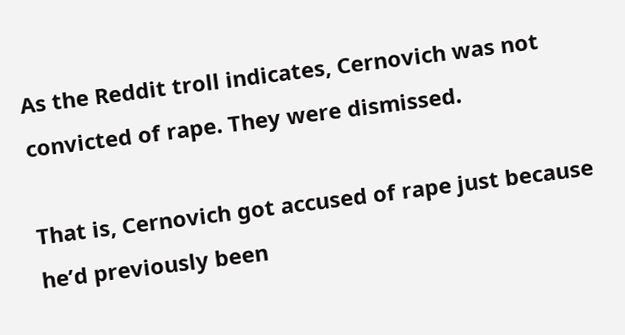As the Reddit troll indicates, Cernovich was not convicted of rape. They were dismissed.

That is, Cernovich got accused of rape just because he’d previously been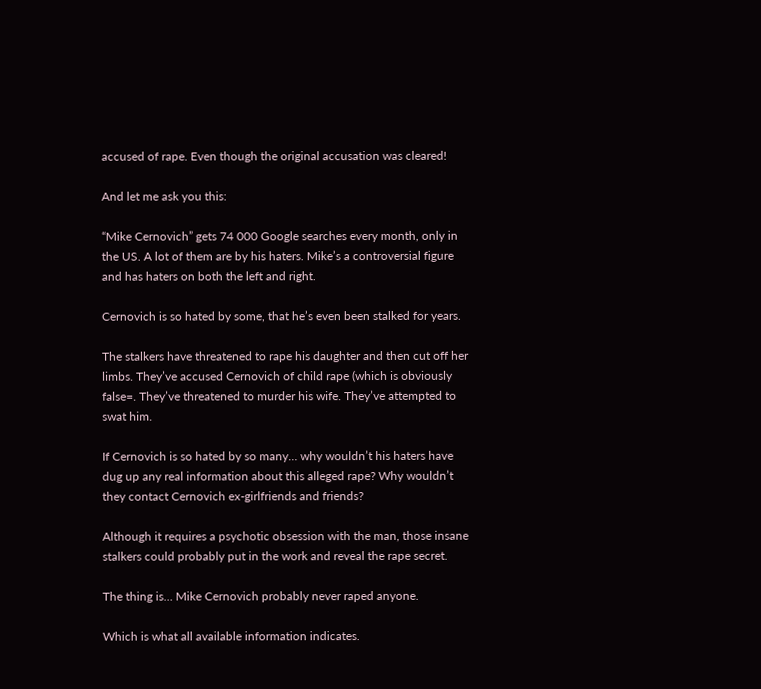accused of rape. Even though the original accusation was cleared!

And let me ask you this:

“Mike Cernovich” gets 74 000 Google searches every month, only in the US. A lot of them are by his haters. Mike’s a controversial figure and has haters on both the left and right.

Cernovich is so hated by some, that he’s even been stalked for years.

The stalkers have threatened to rape his daughter and then cut off her limbs. They’ve accused Cernovich of child rape (which is obviously false=. They’ve threatened to murder his wife. They’ve attempted to swat him.

If Cernovich is so hated by so many… why wouldn’t his haters have dug up any real information about this alleged rape? Why wouldn’t they contact Cernovich ex-girlfriends and friends?

Although it requires a psychotic obsession with the man, those insane stalkers could probably put in the work and reveal the rape secret.

The thing is… Mike Cernovich probably never raped anyone.

Which is what all available information indicates.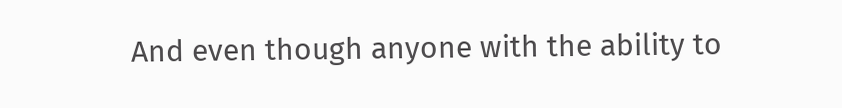And even though anyone with the ability to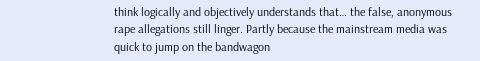think logically and objectively understands that… the false, anonymous rape allegations still linger. Partly because the mainstream media was quick to jump on the bandwagon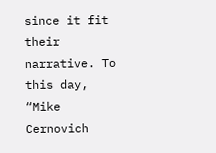since it fit their narrative. To this day, “Mike Cernovich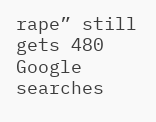rape” still gets 480 Google searches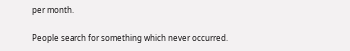per month.

People search for something which never occurred.